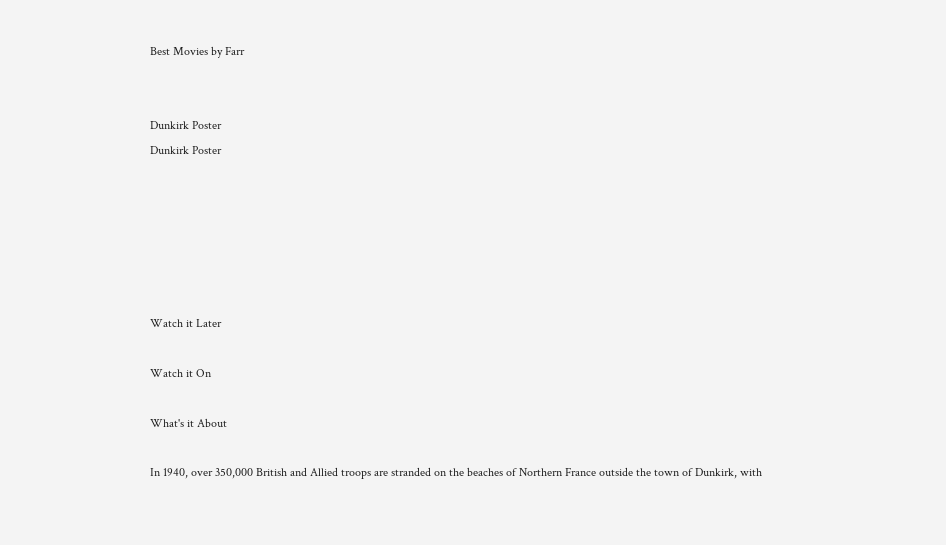Best Movies by Farr


Dunkirk Poster
Dunkirk Poster






Watch it Later

Watch it On

What's it About

In 1940, over 350,000 British and Allied troops are stranded on the beaches of Northern France outside the town of Dunkirk, with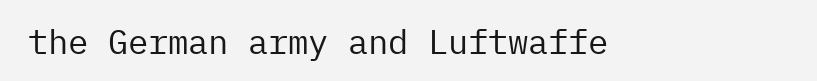the German army and Luftwaffe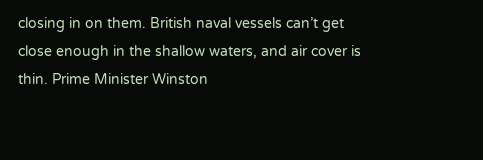closing in on them. British naval vessels can’t get close enough in the shallow waters, and air cover is thin. Prime Minister Winston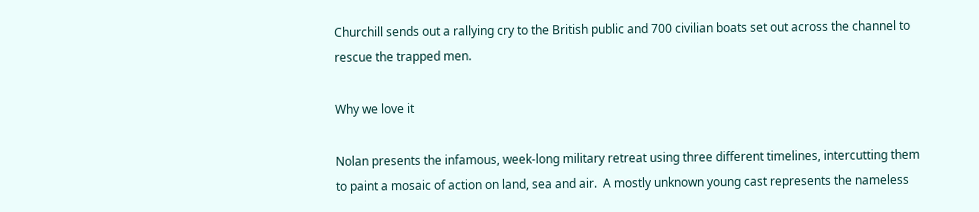Churchill sends out a rallying cry to the British public and 700 civilian boats set out across the channel to rescue the trapped men.

Why we love it

Nolan presents the infamous, week-long military retreat using three different timelines, intercutting them to paint a mosaic of action on land, sea and air.  A mostly unknown young cast represents the nameless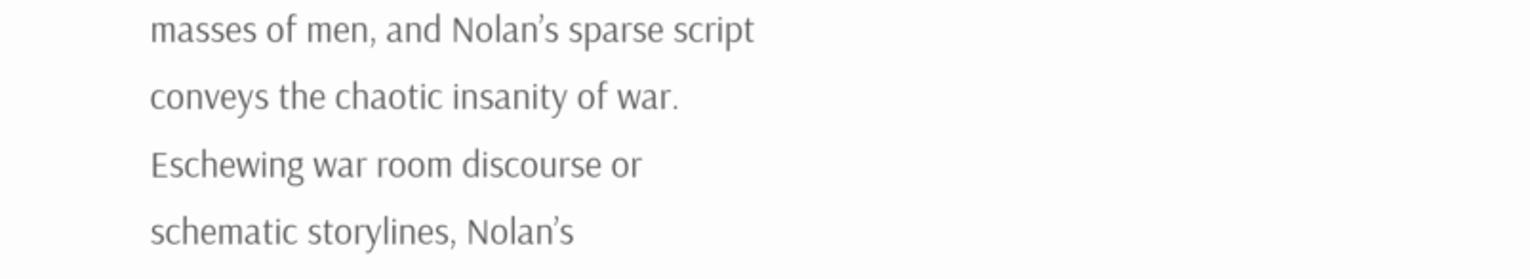masses of men, and Nolan’s sparse script conveys the chaotic insanity of war. Eschewing war room discourse or schematic storylines, Nolan’s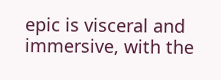epic is visceral and immersive, with the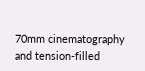70mm cinematography and tension-filled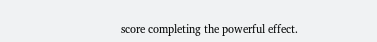score completing the powerful effect.